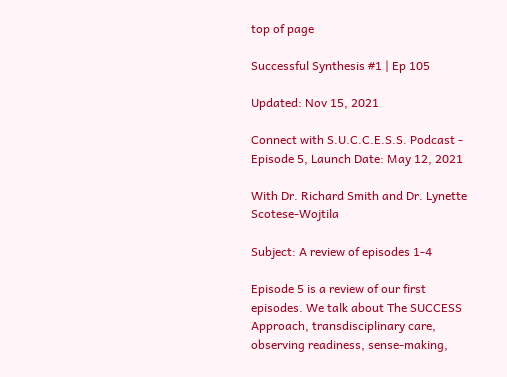top of page

Successful Synthesis #1 | Ep 105

Updated: Nov 15, 2021

Connect with S.U.C.C.E.S.S. Podcast - Episode 5, Launch Date: May 12, 2021

With Dr. Richard Smith and Dr. Lynette Scotese-Wojtila

Subject: A review of episodes 1-4

Episode 5 is a review of our first episodes. We talk about The SUCCESS Approach, transdisciplinary care, observing readiness, sense-making,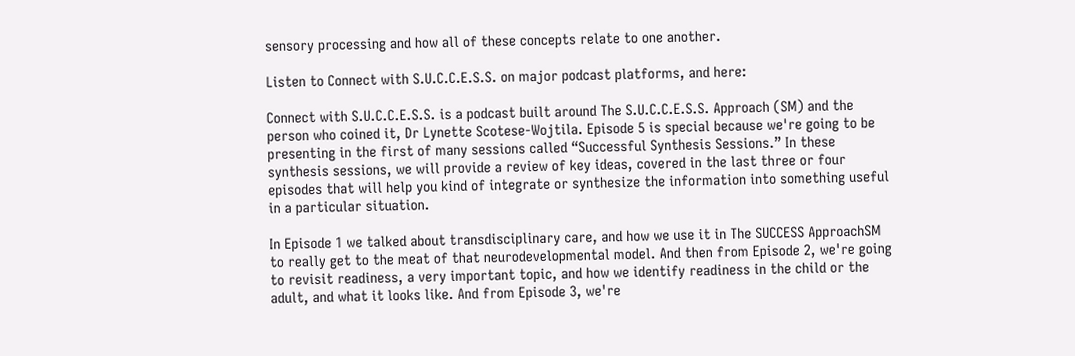sensory processing and how all of these concepts relate to one another.

Listen to Connect with S.U.C.C.E.S.S. on major podcast platforms, and here:

Connect with S.U.C.C.E.S.S. is a podcast built around The S.U.C.C.E.S.S. Approach (SM) and the person who coined it, Dr Lynette Scotese-Wojtila. Episode 5 is special because we're going to be presenting in the first of many sessions called “Successful Synthesis Sessions.” In these synthesis sessions, we will provide a review of key ideas, covered in the last three or four episodes that will help you kind of integrate or synthesize the information into something useful in a particular situation.

In Episode 1 we talked about transdisciplinary care, and how we use it in The SUCCESS ApproachSM to really get to the meat of that neurodevelopmental model. And then from Episode 2, we're going to revisit readiness, a very important topic, and how we identify readiness in the child or the adult, and what it looks like. And from Episode 3, we're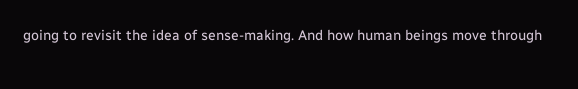going to revisit the idea of sense-making. And how human beings move through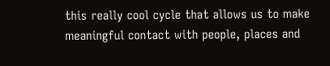this really cool cycle that allows us to make meaningful contact with people, places and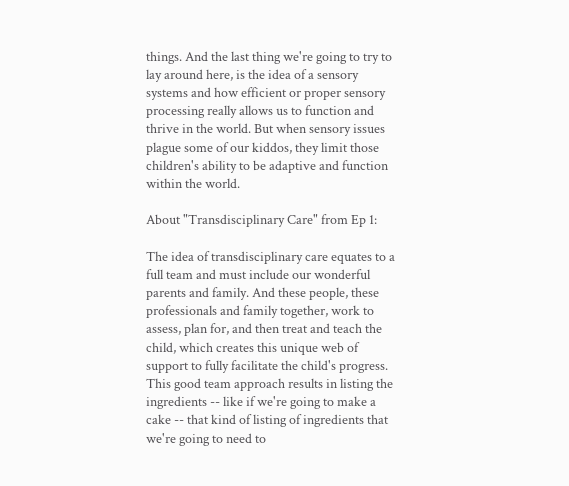things. And the last thing we're going to try to lay around here, is the idea of a sensory systems and how efficient or proper sensory processing really allows us to function and thrive in the world. But when sensory issues plague some of our kiddos, they limit those children's ability to be adaptive and function within the world.

About "Transdisciplinary Care" from Ep 1:

The idea of transdisciplinary care equates to a full team and must include our wonderful parents and family. And these people, these professionals and family together, work to assess, plan for, and then treat and teach the child, which creates this unique web of support to fully facilitate the child's progress. This good team approach results in listing the ingredients -- like if we're going to make a cake -- that kind of listing of ingredients that we're going to need to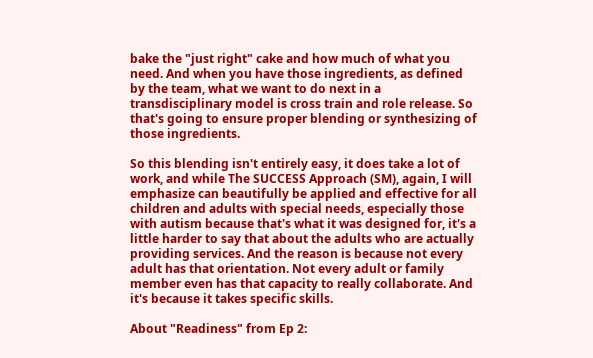bake the "just right" cake and how much of what you need. And when you have those ingredients, as defined by the team, what we want to do next in a transdisciplinary model is cross train and role release. So that's going to ensure proper blending or synthesizing of those ingredients.

So this blending isn't entirely easy, it does take a lot of work, and while The SUCCESS Approach (SM), again, I will emphasize can beautifully be applied and effective for all children and adults with special needs, especially those with autism because that's what it was designed for, it's a little harder to say that about the adults who are actually providing services. And the reason is because not every adult has that orientation. Not every adult or family member even has that capacity to really collaborate. And it's because it takes specific skills.

About "Readiness" from Ep 2: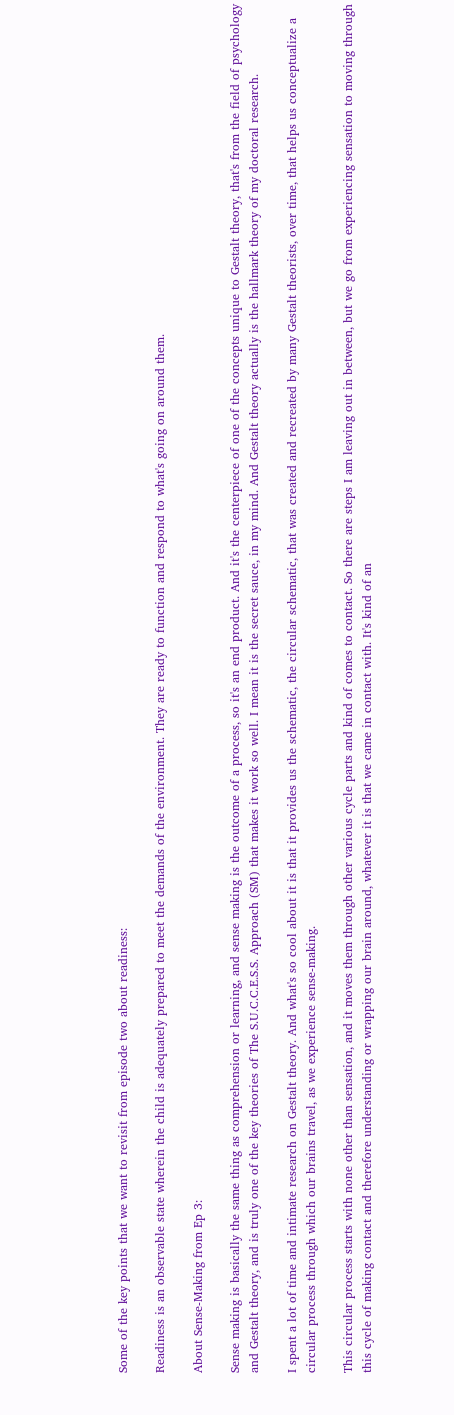Some of the key points that we want to revisit from episode two about readiness:

Readiness is an observable state wherein the child is adequately prepared to meet the demands of the environment. They are ready to function and respond to what's going on around them.

About Sense-Making from Ep 3:

Sense making is basically the same thing as comprehension or learning, and sense making is the outcome of a process, so it's an end product. And it's the centerpiece of one of the concepts unique to Gestalt theory, that's from the field of psychology and Gestalt theory, and is truly one of the key theories of The S.U.C.C.E.S.S. Approach (SM) that makes it work so well. I mean it is the secret sauce, in my mind. And Gestalt theory actually is the hallmark theory of my doctoral research.

I spent a lot of time and intimate research on Gestalt theory. And what's so cool about it is that it provides us the schematic, the circular schematic, that was created and recreated by many Gestalt theorists, over time, that helps us conceptualize a circular process through which our brains travel, as we experience sense-making.

This circular process starts with none other than sensation, and it moves them through other various cycle parts and kind of comes to contact. So there are steps I am leaving out in between, but we go from experiencing sensation to moving through this cycle of making contact and therefore understanding or wrapping our brain around, whatever it is that we came in contact with. It's kind of an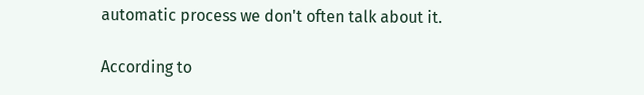automatic process we don't often talk about it.

According to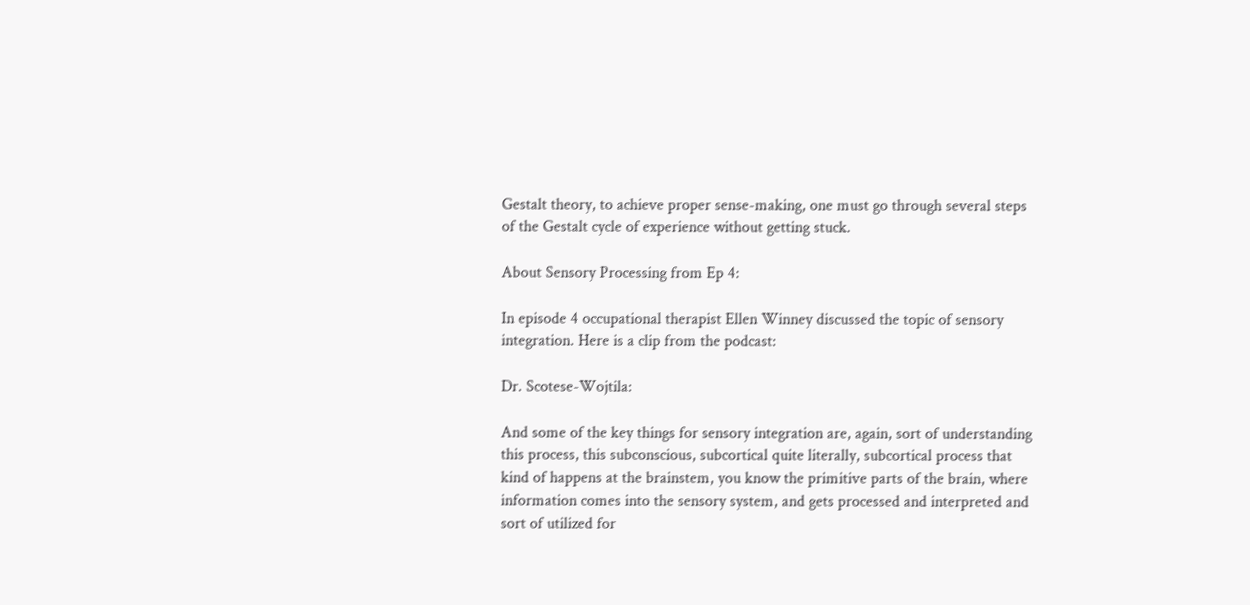Gestalt theory, to achieve proper sense-making, one must go through several steps of the Gestalt cycle of experience without getting stuck.

About Sensory Processing from Ep 4:

In episode 4 occupational therapist Ellen Winney discussed the topic of sensory integration. Here is a clip from the podcast:

Dr. Scotese-Wojtila:

And some of the key things for sensory integration are, again, sort of understanding this process, this subconscious, subcortical quite literally, subcortical process that kind of happens at the brainstem, you know the primitive parts of the brain, where information comes into the sensory system, and gets processed and interpreted and sort of utilized for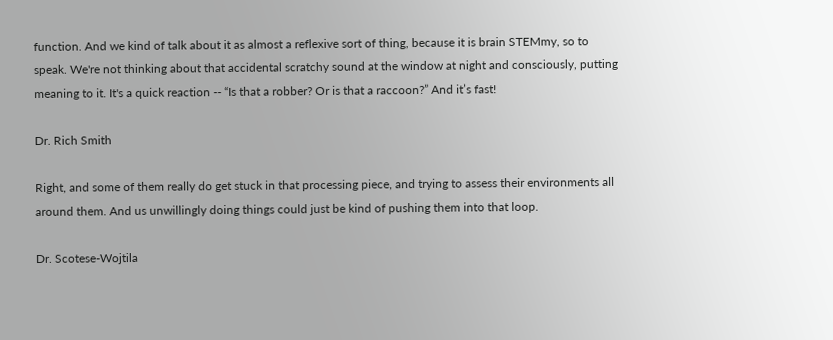function. And we kind of talk about it as almost a reflexive sort of thing, because it is brain STEMmy, so to speak. We're not thinking about that accidental scratchy sound at the window at night and consciously, putting meaning to it. It's a quick reaction -- “Is that a robber? Or is that a raccoon?” And it’s fast!

Dr. Rich Smith

Right, and some of them really do get stuck in that processing piece, and trying to assess their environments all around them. And us unwillingly doing things could just be kind of pushing them into that loop.

Dr. Scotese-Wojtila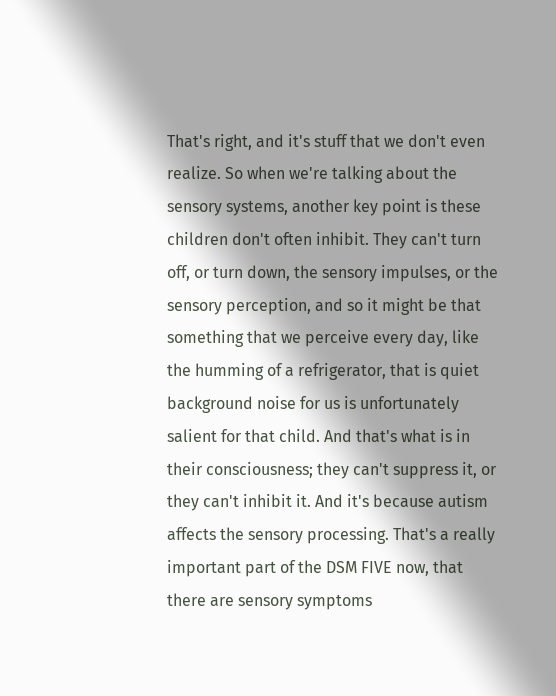That's right, and it's stuff that we don't even realize. So when we're talking about the sensory systems, another key point is these children don't often inhibit. They can't turn off, or turn down, the sensory impulses, or the sensory perception, and so it might be that something that we perceive every day, like the humming of a refrigerator, that is quiet background noise for us is unfortunately salient for that child. And that's what is in their consciousness; they can't suppress it, or they can't inhibit it. And it's because autism affects the sensory processing. That's a really important part of the DSM FIVE now, that there are sensory symptoms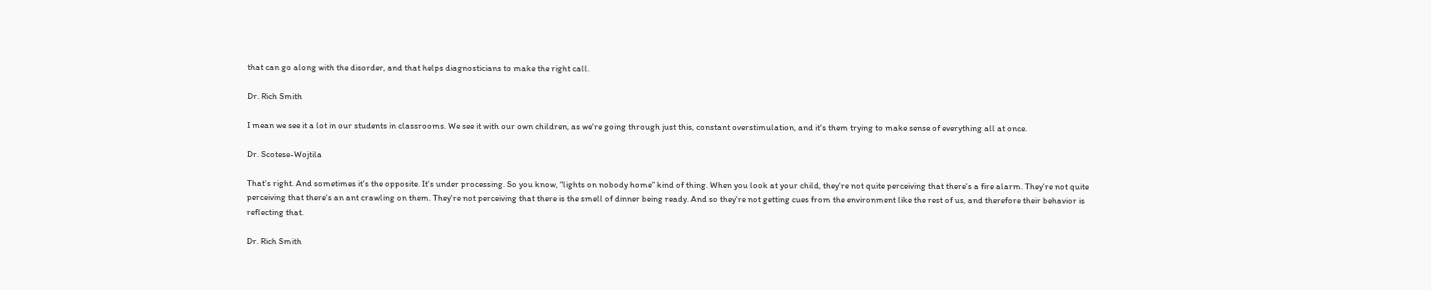that can go along with the disorder, and that helps diagnosticians to make the right call.

Dr. Rich Smith

I mean we see it a lot in our students in classrooms. We see it with our own children, as we're going through just this, constant overstimulation, and it's them trying to make sense of everything all at once.

Dr. Scotese-Wojtila

That's right. And sometimes it's the opposite. It's under processing. So you know, “lights on nobody home” kind of thing. When you look at your child, they're not quite perceiving that there's a fire alarm. They're not quite perceiving that there's an ant crawling on them. They're not perceiving that there is the smell of dinner being ready. And so they're not getting cues from the environment like the rest of us, and therefore their behavior is reflecting that.

Dr. Rich Smith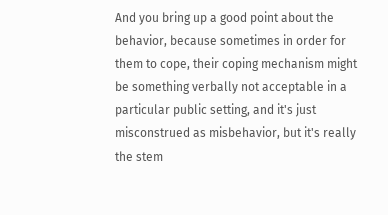And you bring up a good point about the behavior, because sometimes in order for them to cope, their coping mechanism might be something verbally not acceptable in a particular public setting, and it's just misconstrued as misbehavior, but it's really the stem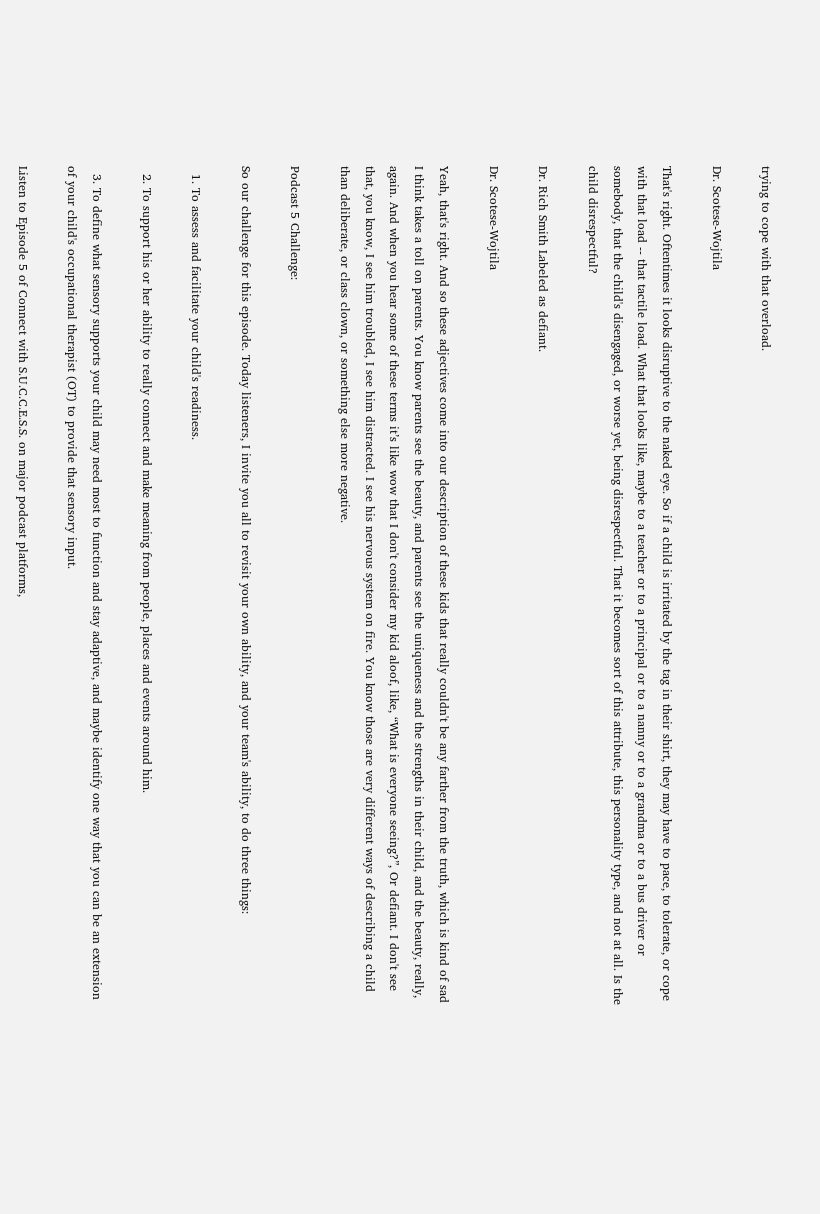trying to cope with that overload.

Dr. Scotese-Wojtila

That's right. Oftentimes it looks disruptive to the naked eye. So if a child is irritated by the tag in their shirt, they may have to pace, to tolerate, or cope with that load -- that tactile load. What that looks like, maybe to a teacher or to a principal or to a nanny or to a grandma or to a bus driver or somebody, that the child's disengaged, or worse yet, being disrespectful. That it becomes sort of this attribute, this personality type, and not at all. Is the child disrespectful?

Dr. Rich Smith Labeled as defiant.

Dr. Scotese-Wojtila

Yeah, that's right. And so these adjectives come into our description of these kids that really couldn't be any farther from the truth, which is kind of sad I think takes a toll on parents. You know parents see the beauty, and parents see the uniqueness and the strengths in their child, and the beauty, really, again. And when you hear some of these terms it’s like wow that I don't consider my kid aloof, like, “What is everyone seeing?”, Or defiant. I don't see that, you know, I see him troubled, I see him distracted. I see his nervous system on fire. You know those are very different ways of describing a child than deliberate, or class clown, or something else more negative.

Podcast 5 Challenge:

So our challenge for this episode. Today listeners, I invite you all to revisit your own ability, and your team's ability, to do three things:

  1. To assess and facilitate your child's readiness.

  2. To support his or her ability to really connect and make meaning from people, places and events around him.

  3. To define what sensory supports your child may need most to function and stay adaptive, and maybe identify one way that you can be an extension of your child's occupational therapist (OT) to provide that sensory input.

Listen to Episode 5 of Connect with S.U.C.C.E.S.S. on major podcast platforms,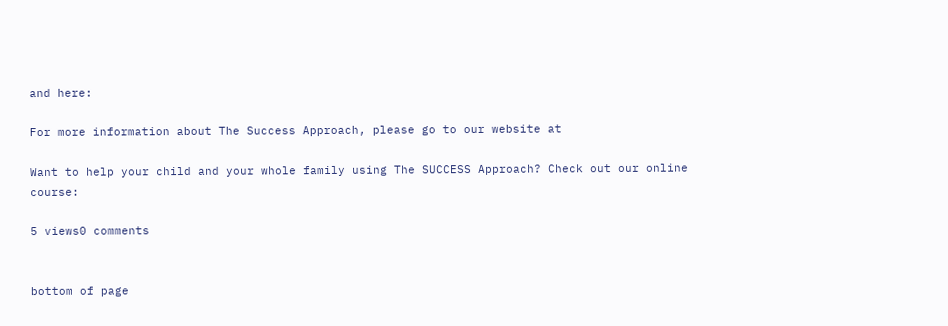and here:

For more information about The Success Approach, please go to our website at

Want to help your child and your whole family using The SUCCESS Approach? Check out our online course:

5 views0 comments


bottom of page